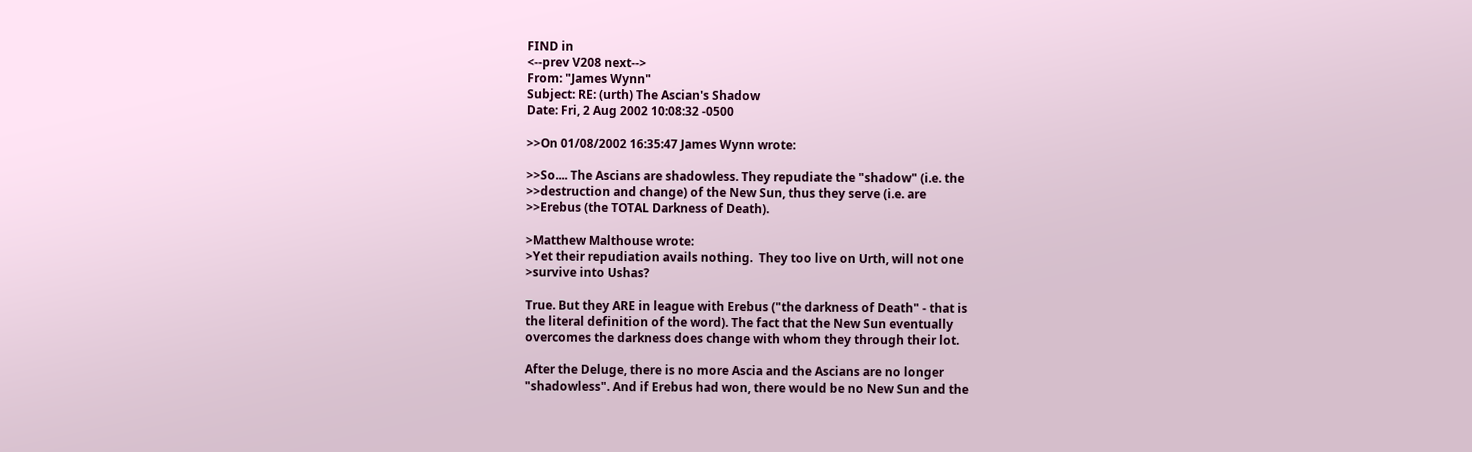FIND in
<--prev V208 next-->
From: "James Wynn"
Subject: RE: (urth) The Ascian's Shadow
Date: Fri, 2 Aug 2002 10:08:32 -0500

>>On 01/08/2002 16:35:47 James Wynn wrote:

>>So.... The Ascians are shadowless. They repudiate the "shadow" (i.e. the
>>destruction and change) of the New Sun, thus they serve (i.e. are
>>Erebus (the TOTAL Darkness of Death).

>Matthew Malthouse wrote:
>Yet their repudiation avails nothing.  They too live on Urth, will not one
>survive into Ushas?

True. But they ARE in league with Erebus ("the darkness of Death" - that is
the literal definition of the word). The fact that the New Sun eventually
overcomes the darkness does change with whom they through their lot.

After the Deluge, there is no more Ascia and the Ascians are no longer
"shadowless". And if Erebus had won, there would be no New Sun and the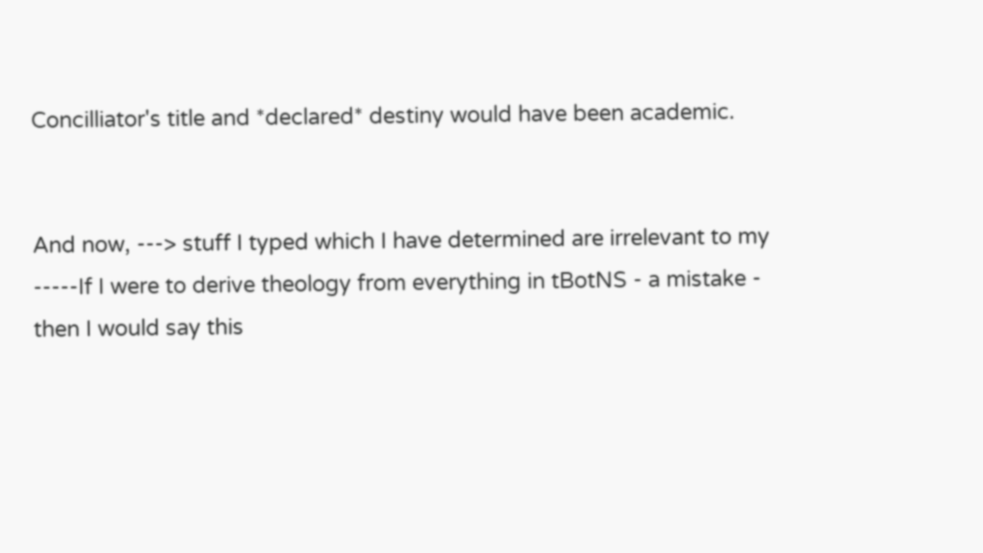Concilliator's title and *declared* destiny would have been academic.


And now, ---> stuff I typed which I have determined are irrelevant to my
-----If I were to derive theology from everything in tBotNS - a mistake -
then I would say this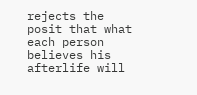rejects the posit that what each person believes his
afterlife will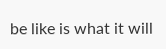be like is what it will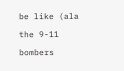be like (ala the 9-11 bombers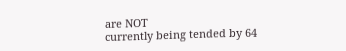are NOT
currently being tended by 64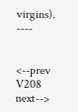virgins). ----


<--prev V208 next-->